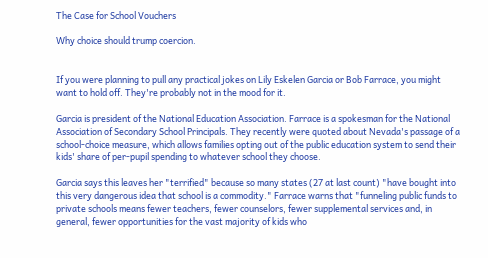The Case for School Vouchers

Why choice should trump coercion.


If you were planning to pull any practical jokes on Lily Eskelen Garcia or Bob Farrace, you might want to hold off. They're probably not in the mood for it.

Garcia is president of the National Education Association. Farrace is a spokesman for the National Association of Secondary School Principals. They recently were quoted about Nevada's passage of a school-choice measure, which allows families opting out of the public education system to send their kids' share of per-pupil spending to whatever school they choose.

Garcia says this leaves her "terrified" because so many states (27 at last count) "have bought into this very dangerous idea that school is a commodity." Farrace warns that "funneling public funds to private schools means fewer teachers, fewer counselors, fewer supplemental services and, in general, fewer opportunities for the vast majority of kids who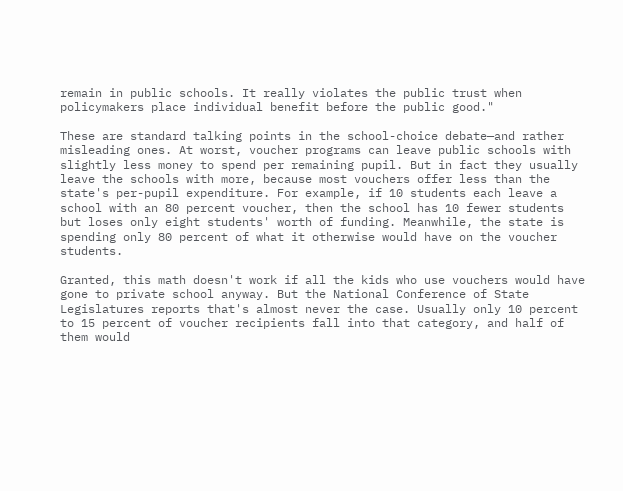remain in public schools. It really violates the public trust when policymakers place individual benefit before the public good."

These are standard talking points in the school-choice debate—and rather misleading ones. At worst, voucher programs can leave public schools with slightly less money to spend per remaining pupil. But in fact they usually leave the schools with more, because most vouchers offer less than the state's per-pupil expenditure. For example, if 10 students each leave a school with an 80 percent voucher, then the school has 10 fewer students but loses only eight students' worth of funding. Meanwhile, the state is spending only 80 percent of what it otherwise would have on the voucher students.

Granted, this math doesn't work if all the kids who use vouchers would have gone to private school anyway. But the National Conference of State Legislatures reports that's almost never the case. Usually only 10 percent to 15 percent of voucher recipients fall into that category, and half of them would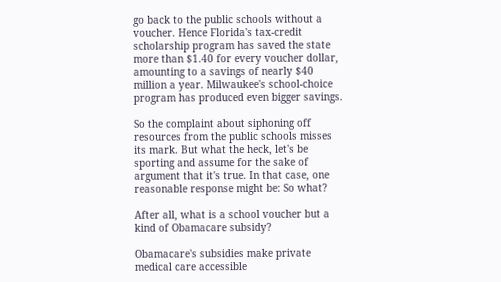go back to the public schools without a voucher. Hence Florida's tax-credit scholarship program has saved the state more than $1.40 for every voucher dollar, amounting to a savings of nearly $40 million a year. Milwaukee's school-choice program has produced even bigger savings.

So the complaint about siphoning off resources from the public schools misses its mark. But what the heck, let's be sporting and assume for the sake of argument that it's true. In that case, one reasonable response might be: So what?

After all, what is a school voucher but a kind of Obamacare subsidy?

Obamacare's subsidies make private medical care accessible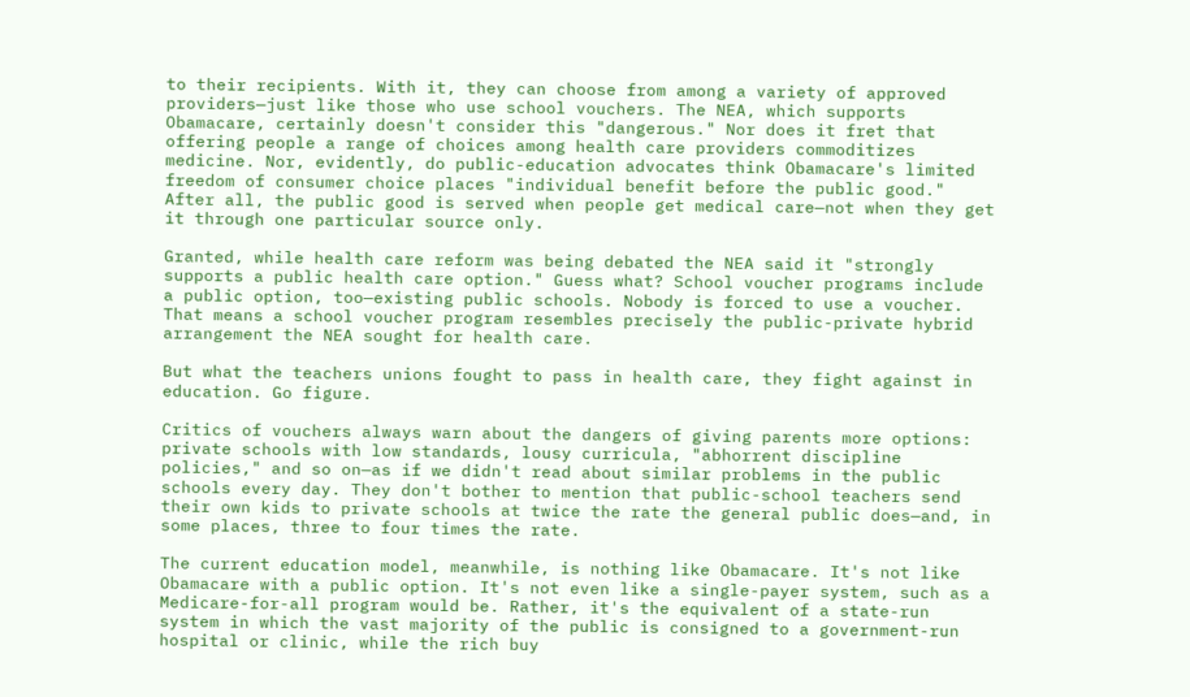to their recipients. With it, they can choose from among a variety of approved providers—just like those who use school vouchers. The NEA, which supports Obamacare, certainly doesn't consider this "dangerous." Nor does it fret that offering people a range of choices among health care providers commoditizes medicine. Nor, evidently, do public-education advocates think Obamacare's limited freedom of consumer choice places "individual benefit before the public good." After all, the public good is served when people get medical care—not when they get it through one particular source only.

Granted, while health care reform was being debated the NEA said it "strongly supports a public health care option." Guess what? School voucher programs include a public option, too—existing public schools. Nobody is forced to use a voucher. That means a school voucher program resembles precisely the public-private hybrid arrangement the NEA sought for health care.

But what the teachers unions fought to pass in health care, they fight against in education. Go figure.

Critics of vouchers always warn about the dangers of giving parents more options: private schools with low standards, lousy curricula, "abhorrent discipline policies," and so on—as if we didn't read about similar problems in the public schools every day. They don't bother to mention that public-school teachers send their own kids to private schools at twice the rate the general public does—and, in some places, three to four times the rate.

The current education model, meanwhile, is nothing like Obamacare. It's not like Obamacare with a public option. It's not even like a single-payer system, such as a Medicare-for-all program would be. Rather, it's the equivalent of a state-run system in which the vast majority of the public is consigned to a government-run hospital or clinic, while the rich buy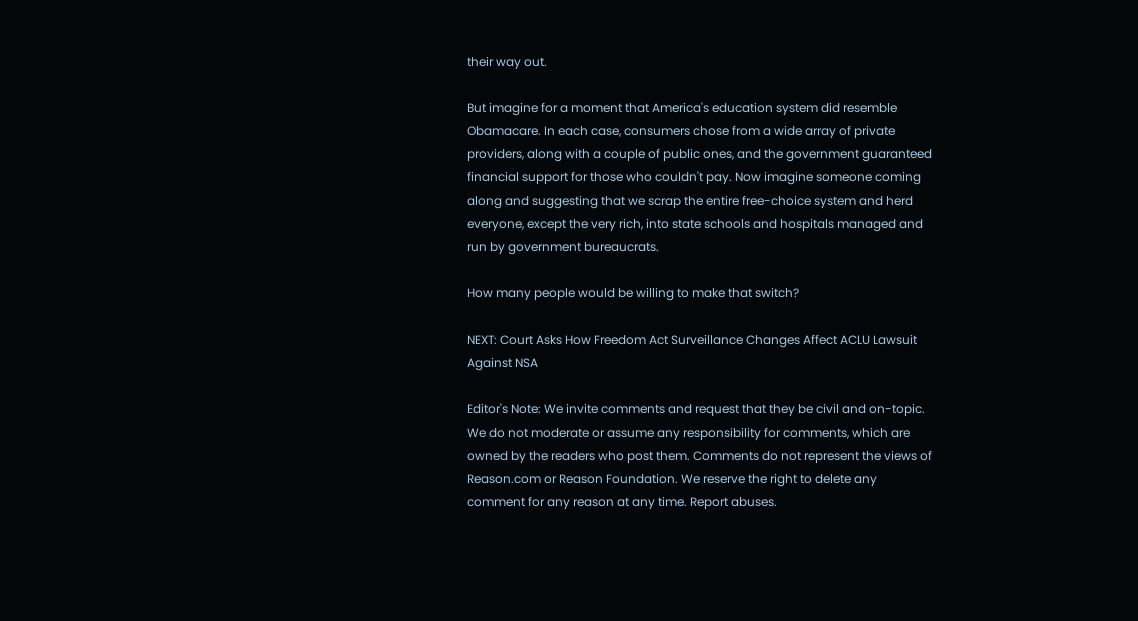their way out.

But imagine for a moment that America's education system did resemble Obamacare. In each case, consumers chose from a wide array of private providers, along with a couple of public ones, and the government guaranteed financial support for those who couldn't pay. Now imagine someone coming along and suggesting that we scrap the entire free-choice system and herd everyone, except the very rich, into state schools and hospitals managed and run by government bureaucrats.

How many people would be willing to make that switch?

NEXT: Court Asks How Freedom Act Surveillance Changes Affect ACLU Lawsuit Against NSA

Editor's Note: We invite comments and request that they be civil and on-topic. We do not moderate or assume any responsibility for comments, which are owned by the readers who post them. Comments do not represent the views of Reason.com or Reason Foundation. We reserve the right to delete any comment for any reason at any time. Report abuses.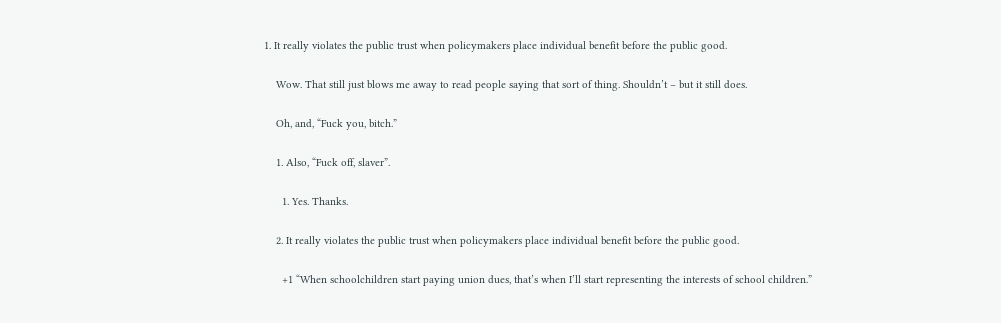1. It really violates the public trust when policymakers place individual benefit before the public good.

    Wow. That still just blows me away to read people saying that sort of thing. Shouldn’t – but it still does.

    Oh, and, “Fuck you, bitch.”

    1. Also, “Fuck off, slaver”.

      1. Yes. Thanks.

    2. It really violates the public trust when policymakers place individual benefit before the public good.

      +1 “When schoolchildren start paying union dues, that’s when I’ll start representing the interests of school children.”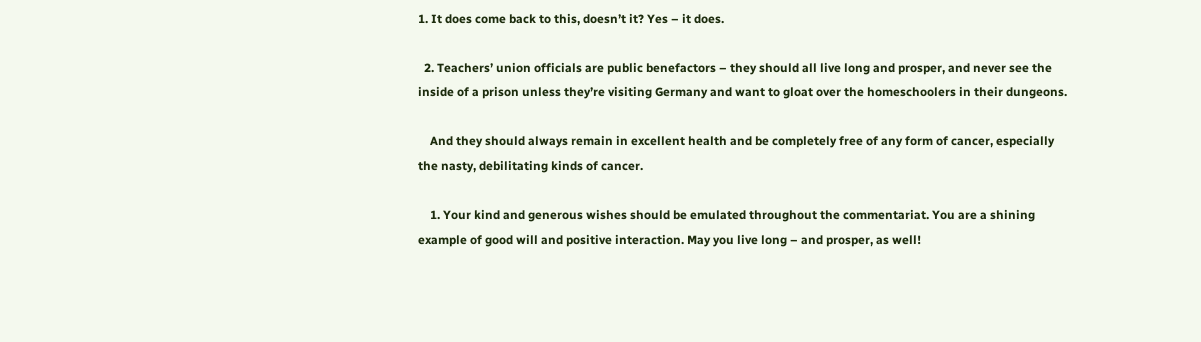1. It does come back to this, doesn’t it? Yes – it does.

  2. Teachers’ union officials are public benefactors – they should all live long and prosper, and never see the inside of a prison unless they’re visiting Germany and want to gloat over the homeschoolers in their dungeons.

    And they should always remain in excellent health and be completely free of any form of cancer, especially the nasty, debilitating kinds of cancer.

    1. Your kind and generous wishes should be emulated throughout the commentariat. You are a shining example of good will and positive interaction. May you live long – and prosper, as well!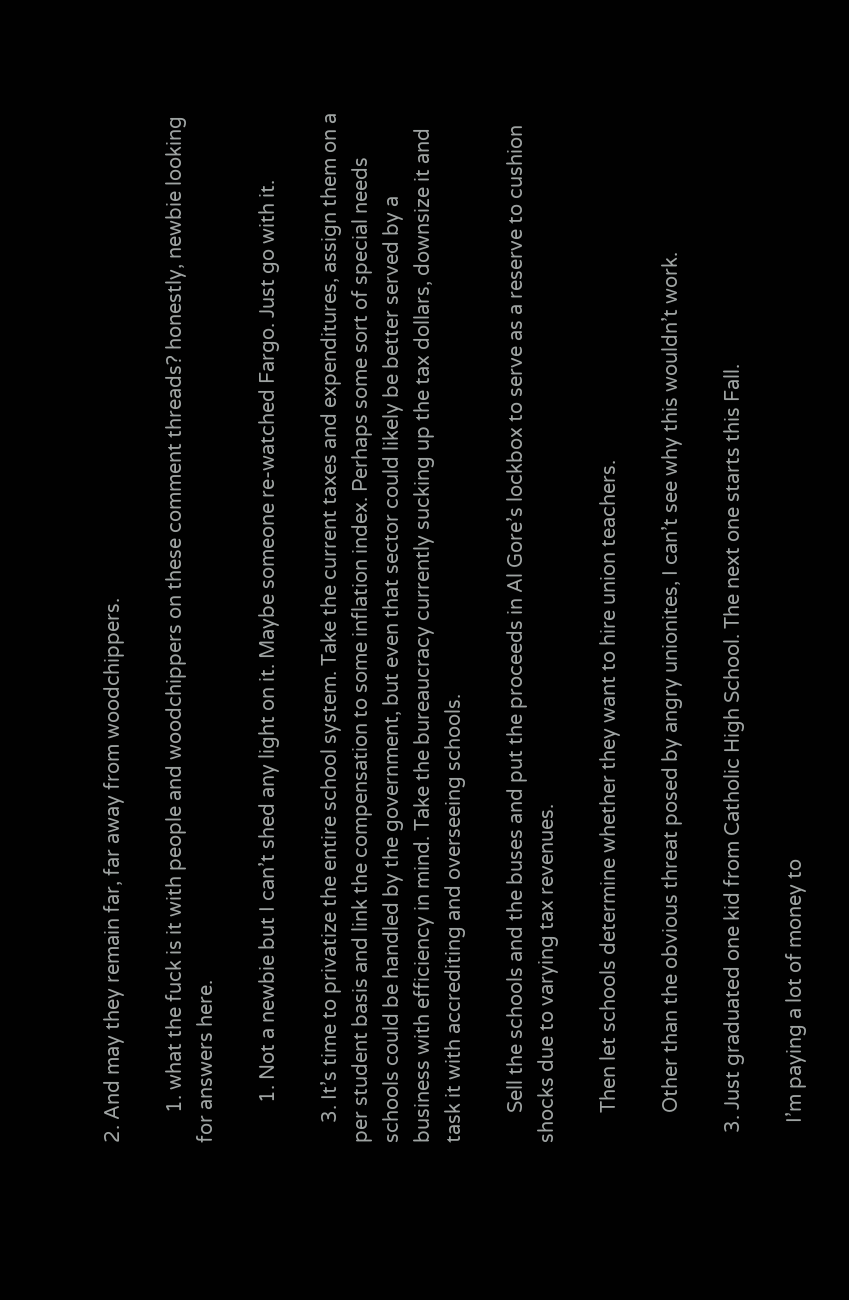2. And may they remain far, far away from woodchippers.

      1. what the fuck is it with people and woodchippers on these comment threads? honestly, newbie looking for answers here.

        1. Not a newbie but I can’t shed any light on it. Maybe someone re-watched Fargo. Just go with it.

    3. It’s time to privatize the entire school system. Take the current taxes and expenditures, assign them on a per student basis and link the compensation to some inflation index. Perhaps some sort of special needs schools could be handled by the government, but even that sector could likely be better served by a business with efficiency in mind. Take the bureaucracy currently sucking up the tax dollars, downsize it and task it with accrediting and overseeing schools.

      Sell the schools and the buses and put the proceeds in Al Gore’s lockbox to serve as a reserve to cushion shocks due to varying tax revenues.

      Then let schools determine whether they want to hire union teachers.

      Other than the obvious threat posed by angry unionites, I can’t see why this wouldn’t work.

  3. Just graduated one kid from Catholic High School. The next one starts this Fall.

    I’m paying a lot of money to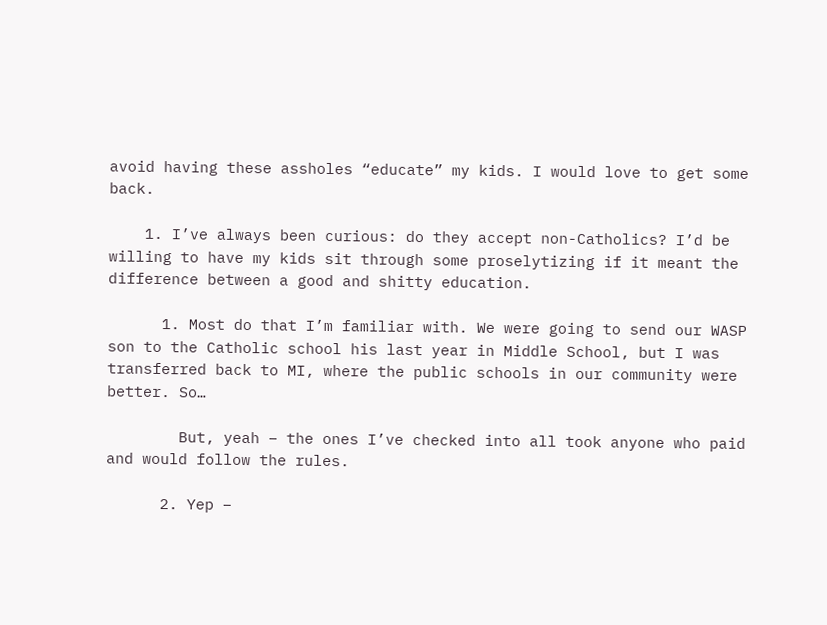avoid having these assholes “educate” my kids. I would love to get some back.

    1. I’ve always been curious: do they accept non-Catholics? I’d be willing to have my kids sit through some proselytizing if it meant the difference between a good and shitty education.

      1. Most do that I’m familiar with. We were going to send our WASP son to the Catholic school his last year in Middle School, but I was transferred back to MI, where the public schools in our community were better. So…

        But, yeah – the ones I’ve checked into all took anyone who paid and would follow the rules.

      2. Yep –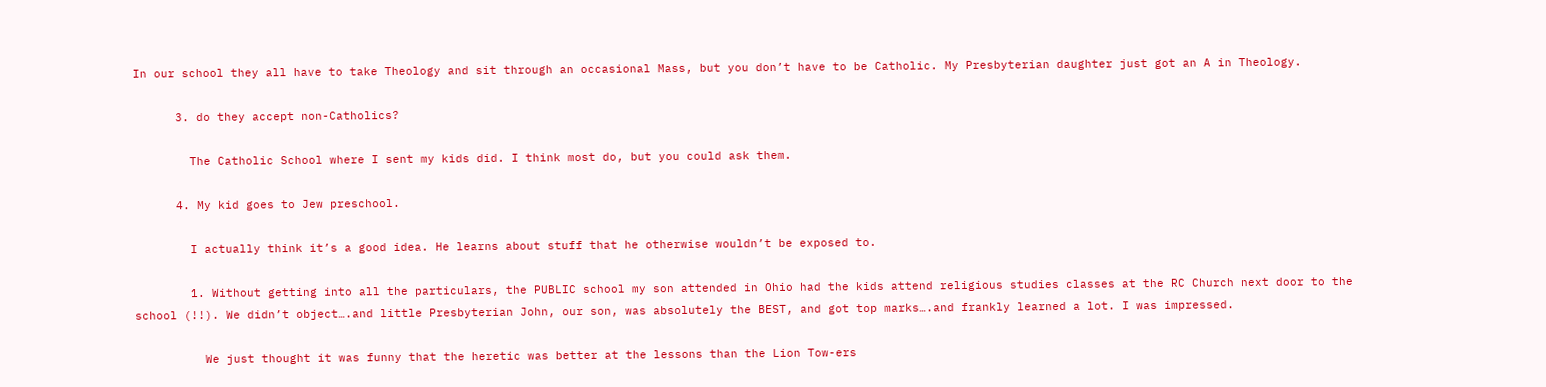In our school they all have to take Theology and sit through an occasional Mass, but you don’t have to be Catholic. My Presbyterian daughter just got an A in Theology.

      3. do they accept non-Catholics?

        The Catholic School where I sent my kids did. I think most do, but you could ask them.

      4. My kid goes to Jew preschool.

        I actually think it’s a good idea. He learns about stuff that he otherwise wouldn’t be exposed to.

        1. Without getting into all the particulars, the PUBLIC school my son attended in Ohio had the kids attend religious studies classes at the RC Church next door to the school (!!). We didn’t object….and little Presbyterian John, our son, was absolutely the BEST, and got top marks….and frankly learned a lot. I was impressed.

          We just thought it was funny that the heretic was better at the lessons than the Lion Tow-ers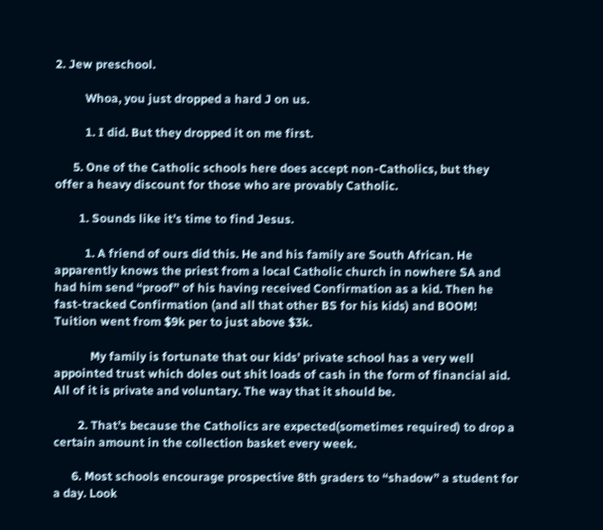2. Jew preschool.

          Whoa, you just dropped a hard J on us.

          1. I did. But they dropped it on me first.

      5. One of the Catholic schools here does accept non-Catholics, but they offer a heavy discount for those who are provably Catholic.

        1. Sounds like it’s time to find Jesus.

          1. A friend of ours did this. He and his family are South African. He apparently knows the priest from a local Catholic church in nowhere SA and had him send “proof” of his having received Confirmation as a kid. Then he fast-tracked Confirmation (and all that other BS for his kids) and BOOM! Tuition went from $9k per to just above $3k.

            My family is fortunate that our kids’ private school has a very well appointed trust which doles out shit loads of cash in the form of financial aid. All of it is private and voluntary. The way that it should be.

        2. That’s because the Catholics are expected(sometimes required) to drop a certain amount in the collection basket every week.

      6. Most schools encourage prospective 8th graders to “shadow” a student for a day. Look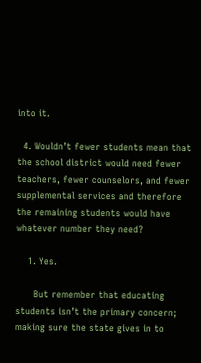into it.

  4. Wouldn’t fewer students mean that the school district would need fewer teachers, fewer counselors, and fewer supplemental services and therefore the remaining students would have whatever number they need?

    1. Yes.

      But remember that educating students isn’t the primary concern; making sure the state gives in to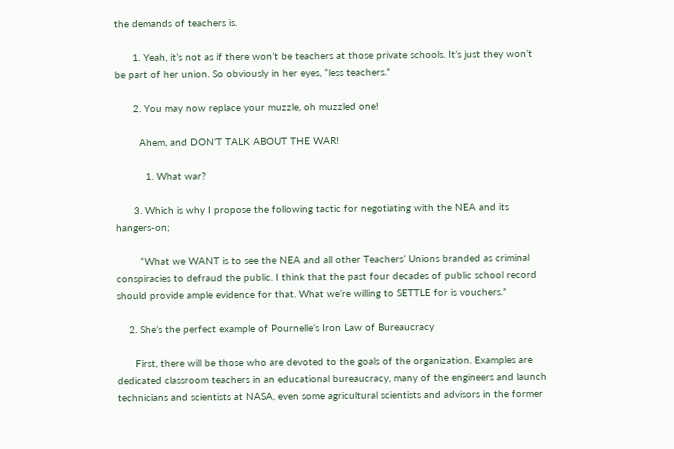the demands of teachers is.

      1. Yeah, it’s not as if there won’t be teachers at those private schools. It’s just they won’t be part of her union. So obviously in her eyes, “less teachers.”

      2. You may now replace your muzzle, oh muzzled one!

        Ahem, and DON’T TALK ABOUT THE WAR!

          1. What war?

      3. Which is why I propose the following tactic for negotiating with the NEA and its hangers-on;

        “What we WANT is to see the NEA and all other Teachers’ Unions branded as criminal conspiracies to defraud the public. I think that the past four decades of public school record should provide ample evidence for that. What we’re willing to SETTLE for is vouchers.”

    2. She’s the perfect example of Pournelle’s Iron Law of Bureaucracy

      First, there will be those who are devoted to the goals of the organization. Examples are dedicated classroom teachers in an educational bureaucracy, many of the engineers and launch technicians and scientists at NASA, even some agricultural scientists and advisors in the former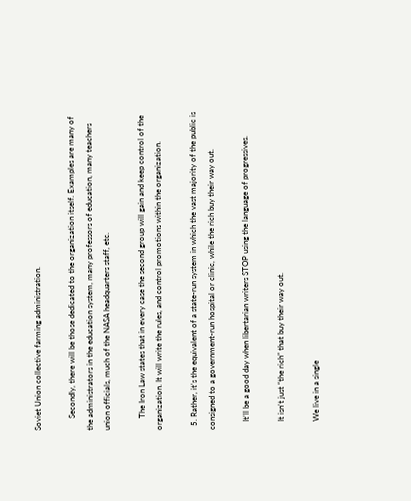Soviet Union collective farming administration.

      Secondly, there will be those dedicated to the organization itself. Examples are many of the administrators in the education system, many professors of education, many teachers union officials, much of the NASA headquarters staff, etc.

      The Iron Law states that in every case the second group will gain and keep control of the organization. It will write the rules, and control promotions within the organization.

  5. Rather, it’s the equivalent of a state-run system in which the vast majority of the public is consigned to a government-run hospital or clinic, while the rich buy their way out.

    It’ll be a good day when libertarian writers STOP using the language of progressives.

    It isn’t just “the rich” that buy their way out.

    We live in a single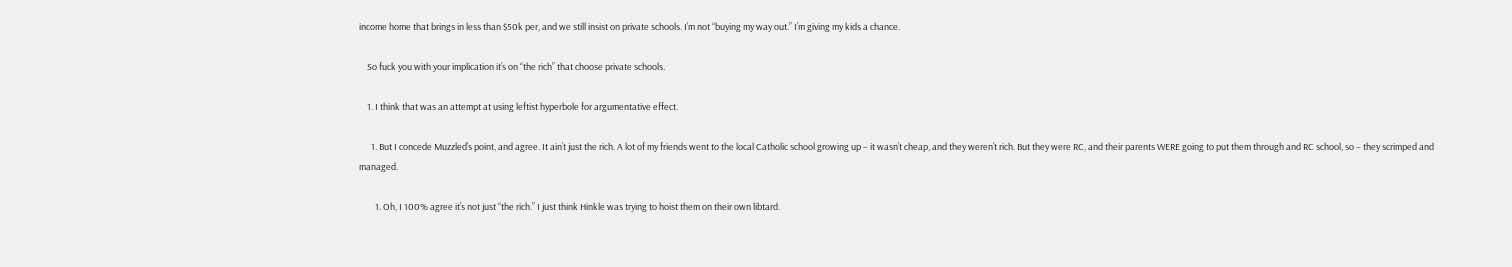income home that brings in less than $50k per, and we still insist on private schools. I’m not “buying my way out.” I’m giving my kids a chance.

    So fuck you with your implication it’s on “the rich” that choose private schools.

    1. I think that was an attempt at using leftist hyperbole for argumentative effect.

      1. But I concede Muzzled’s point, and agree. It ain’t just the rich. A lot of my friends went to the local Catholic school growing up – it wasn’t cheap, and they weren’t rich. But they were RC, and their parents WERE going to put them through and RC school, so – they scrimped and managed.

        1. Oh, I 100% agree it’s not just “the rich.” I just think Hinkle was trying to hoist them on their own libtard.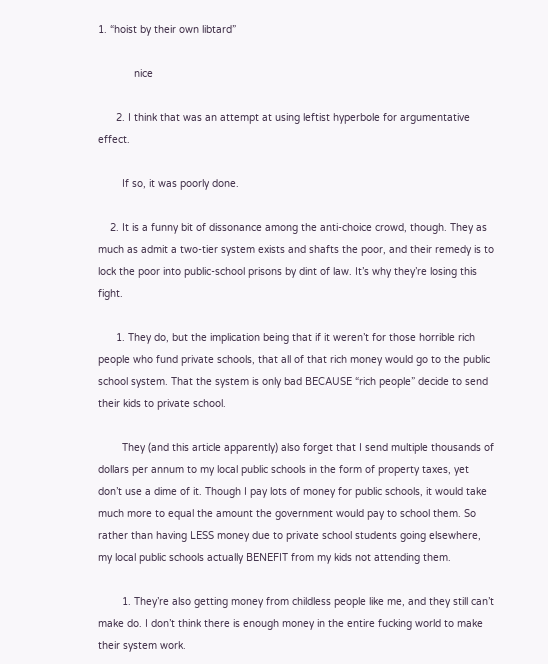1. “hoist by their own libtard”

            nice

      2. I think that was an attempt at using leftist hyperbole for argumentative effect.

        If so, it was poorly done.

    2. It is a funny bit of dissonance among the anti-choice crowd, though. They as much as admit a two-tier system exists and shafts the poor, and their remedy is to lock the poor into public-school prisons by dint of law. It’s why they’re losing this fight.

      1. They do, but the implication being that if it weren’t for those horrible rich people who fund private schools, that all of that rich money would go to the public school system. That the system is only bad BECAUSE “rich people” decide to send their kids to private school.

        They (and this article apparently) also forget that I send multiple thousands of dollars per annum to my local public schools in the form of property taxes, yet don’t use a dime of it. Though I pay lots of money for public schools, it would take much more to equal the amount the government would pay to school them. So rather than having LESS money due to private school students going elsewhere, my local public schools actually BENEFIT from my kids not attending them.

        1. They’re also getting money from childless people like me, and they still can’t make do. I don’t think there is enough money in the entire fucking world to make their system work.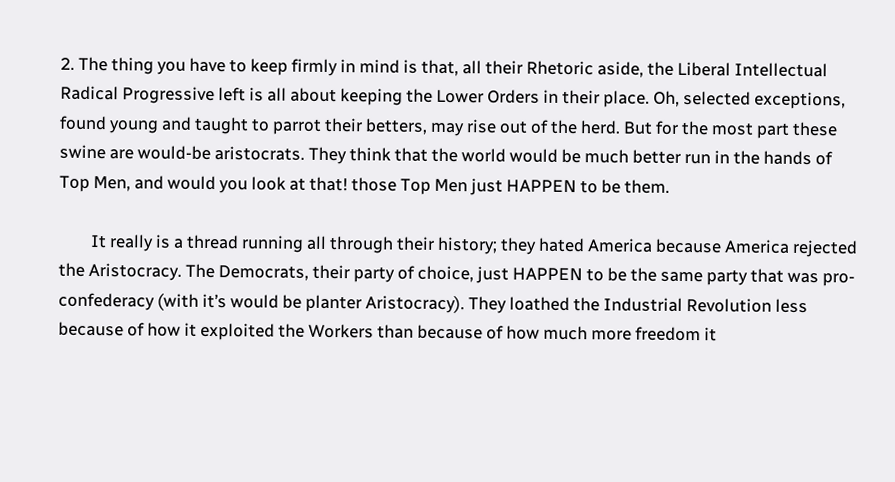2. The thing you have to keep firmly in mind is that, all their Rhetoric aside, the Liberal Intellectual Radical Progressive left is all about keeping the Lower Orders in their place. Oh, selected exceptions, found young and taught to parrot their betters, may rise out of the herd. But for the most part these swine are would-be aristocrats. They think that the world would be much better run in the hands of Top Men, and would you look at that! those Top Men just HAPPEN to be them.

        It really is a thread running all through their history; they hated America because America rejected the Aristocracy. The Democrats, their party of choice, just HAPPEN to be the same party that was pro-confederacy (with it’s would be planter Aristocracy). They loathed the Industrial Revolution less because of how it exploited the Workers than because of how much more freedom it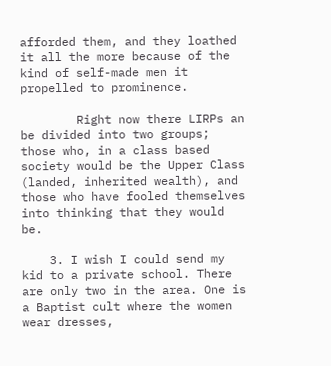afforded them, and they loathed it all the more because of the kind of self-made men it propelled to prominence.

        Right now there LIRPs an be divided into two groups; those who, in a class based society would be the Upper Class (landed, inherited wealth), and those who have fooled themselves into thinking that they would be.

    3. I wish I could send my kid to a private school. There are only two in the area. One is a Baptist cult where the women wear dresses,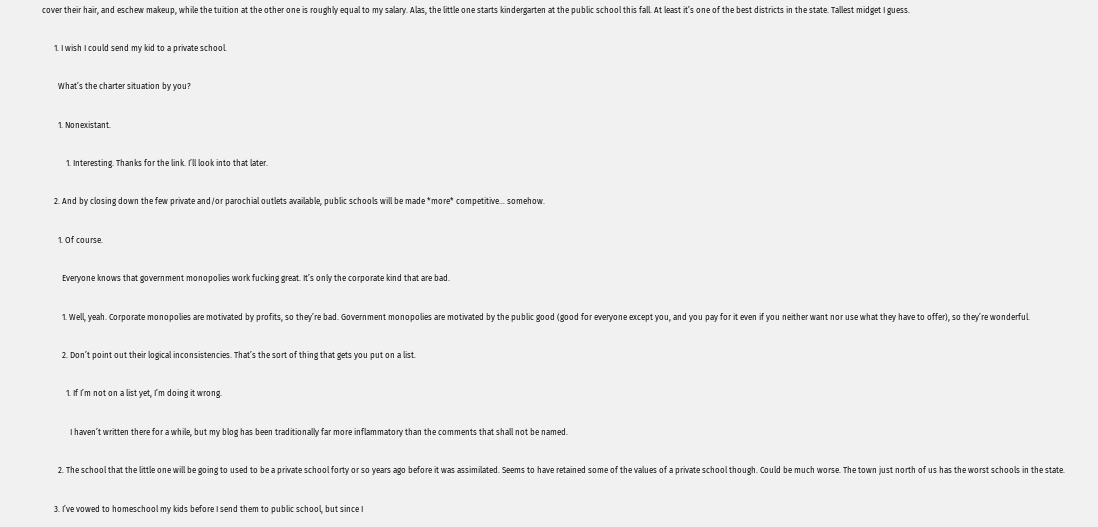cover their hair, and eschew makeup, while the tuition at the other one is roughly equal to my salary. Alas, the little one starts kindergarten at the public school this fall. At least it’s one of the best districts in the state. Tallest midget I guess.

      1. I wish I could send my kid to a private school.

        What’s the charter situation by you?

        1. Nonexistant.

            1. Interesting. Thanks for the link. I’ll look into that later.

      2. And by closing down the few private and/or parochial outlets available, public schools will be made *more* competitive… somehow.

        1. Of course.

          Everyone knows that government monopolies work fucking great. It’s only the corporate kind that are bad.

          1. Well, yeah. Corporate monopolies are motivated by profits, so they’re bad. Government monopolies are motivated by the public good (good for everyone except you, and you pay for it even if you neither want nor use what they have to offer), so they’re wonderful.

          2. Don’t point out their logical inconsistencies. That’s the sort of thing that gets you put on a list.

            1. If I’m not on a list yet, I’m doing it wrong.

              I haven’t written there for a while, but my blog has been traditionally far more inflammatory than the comments that shall not be named.

        2. The school that the little one will be going to used to be a private school forty or so years ago before it was assimilated. Seems to have retained some of the values of a private school though. Could be much worse. The town just north of us has the worst schools in the state.

      3. I’ve vowed to homeschool my kids before I send them to public school, but since I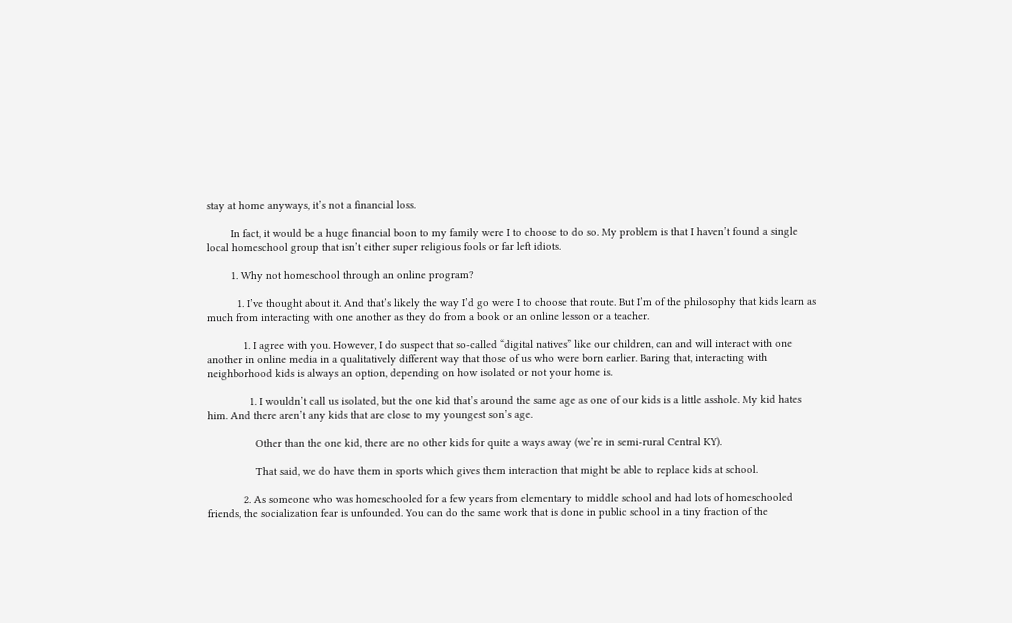stay at home anyways, it’s not a financial loss.

        In fact, it would be a huge financial boon to my family were I to choose to do so. My problem is that I haven’t found a single local homeschool group that isn’t either super religious fools or far left idiots.

        1. Why not homeschool through an online program?

          1. I’ve thought about it. And that’s likely the way I’d go were I to choose that route. But I’m of the philosophy that kids learn as much from interacting with one another as they do from a book or an online lesson or a teacher.

            1. I agree with you. However, I do suspect that so-called “digital natives” like our children, can and will interact with one another in online media in a qualitatively different way that those of us who were born earlier. Baring that, interacting with neighborhood kids is always an option, depending on how isolated or not your home is.

              1. I wouldn’t call us isolated, but the one kid that’s around the same age as one of our kids is a little asshole. My kid hates him. And there aren’t any kids that are close to my youngest son’s age.

                Other than the one kid, there are no other kids for quite a ways away (we’re in semi-rural Central KY).

                That said, we do have them in sports which gives them interaction that might be able to replace kids at school.

            2. As someone who was homeschooled for a few years from elementary to middle school and had lots of homeschooled friends, the socialization fear is unfounded. You can do the same work that is done in public school in a tiny fraction of the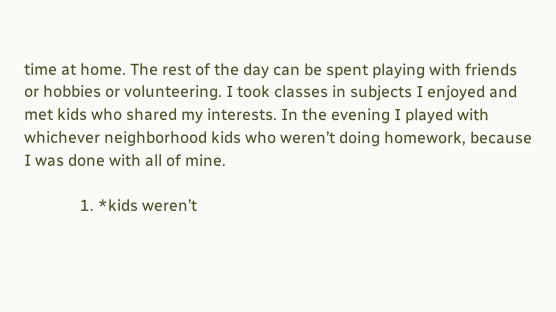time at home. The rest of the day can be spent playing with friends or hobbies or volunteering. I took classes in subjects I enjoyed and met kids who shared my interests. In the evening I played with whichever neighborhood kids who weren’t doing homework, because I was done with all of mine.

              1. *kids weren’t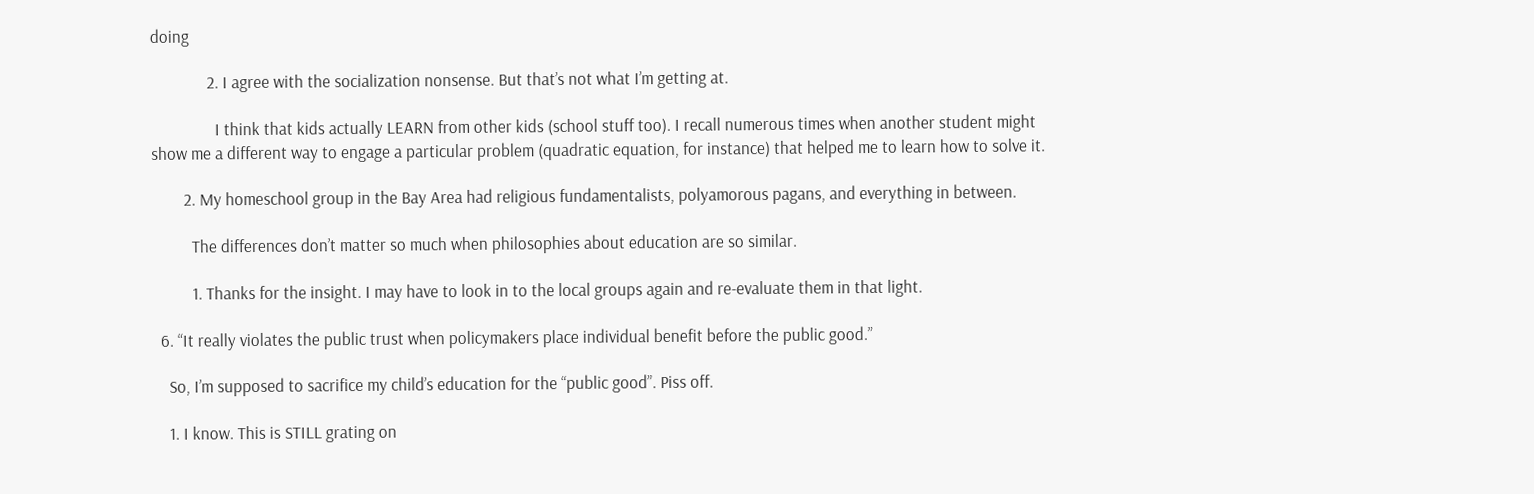doing

              2. I agree with the socialization nonsense. But that’s not what I’m getting at.

                I think that kids actually LEARN from other kids (school stuff too). I recall numerous times when another student might show me a different way to engage a particular problem (quadratic equation, for instance) that helped me to learn how to solve it.

        2. My homeschool group in the Bay Area had religious fundamentalists, polyamorous pagans, and everything in between.

          The differences don’t matter so much when philosophies about education are so similar.

          1. Thanks for the insight. I may have to look in to the local groups again and re-evaluate them in that light.

  6. “It really violates the public trust when policymakers place individual benefit before the public good.”

    So, I’m supposed to sacrifice my child’s education for the “public good”. Piss off.

    1. I know. This is STILL grating on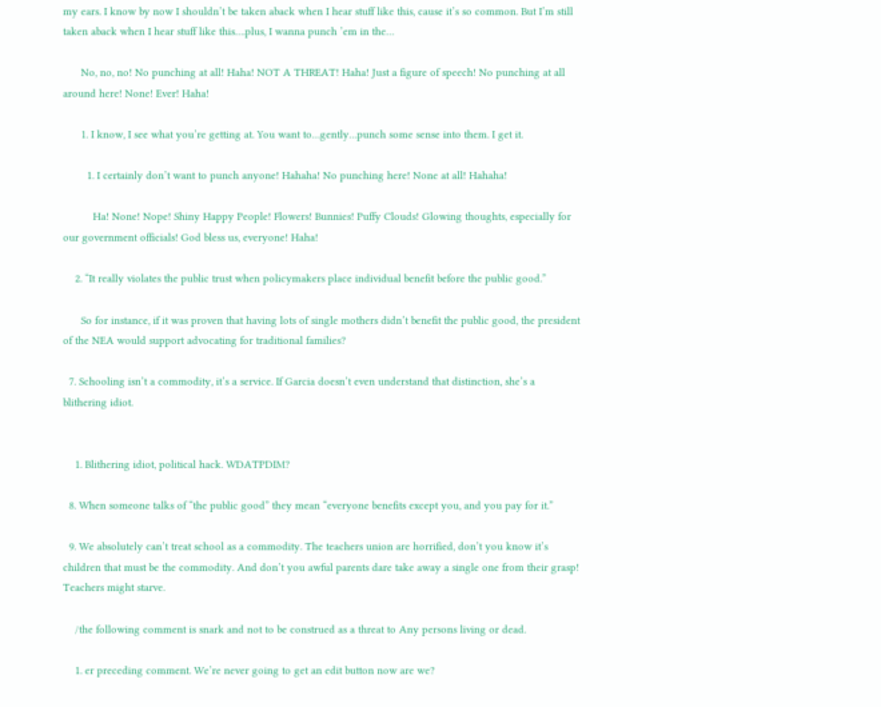my ears. I know by now I shouldn’t be taken aback when I hear stuff like this, cause it’s so common. But I’m still taken aback when I hear stuff like this….plus, I wanna punch ’em in the…

      No, no, no! No punching at all! Haha! NOT A THREAT! Haha! Just a figure of speech! No punching at all around here! None! Ever! Haha!

      1. I know, I see what you’re getting at. You want to…gently…punch some sense into them. I get it.

        1. I certainly don’t want to punch anyone! Hahaha! No punching here! None at all! Hahaha!

          Ha! None! Nope! Shiny Happy People! Flowers! Bunnies! Puffy Clouds! Glowing thoughts, especially for our government officials! God bless us, everyone! Haha!

    2. “It really violates the public trust when policymakers place individual benefit before the public good.”

      So for instance, if it was proven that having lots of single mothers didn’t benefit the public good, the president of the NEA would support advocating for traditional families?

  7. Schooling isn’t a commodity, it’s a service. If Garcia doesn’t even understand that distinction, she’s a blithering idiot.


    1. Blithering idiot, political hack. WDATPDIM?

  8. When someone talks of “the public good” they mean “everyone benefits except you, and you pay for it.”

  9. We absolutely can’t treat school as a commodity. The teachers union are horrified, don’t you know it’s children that must be the commodity. And don’t you awful parents dare take away a single one from their grasp! Teachers might starve.

    /the following comment is snark and not to be construed as a threat to Any persons living or dead.

    1. er preceding comment. We’re never going to get an edit button now are we?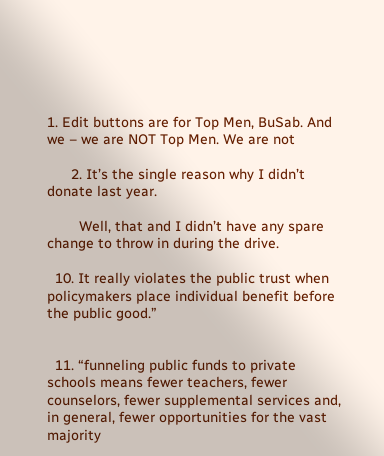1. Edit buttons are for Top Men, BuSab. And we – we are NOT Top Men. We are not

      2. It’s the single reason why I didn’t donate last year.

        Well, that and I didn’t have any spare change to throw in during the drive.

  10. It really violates the public trust when policymakers place individual benefit before the public good.”


  11. “funneling public funds to private schools means fewer teachers, fewer counselors, fewer supplemental services and, in general, fewer opportunities for the vast majority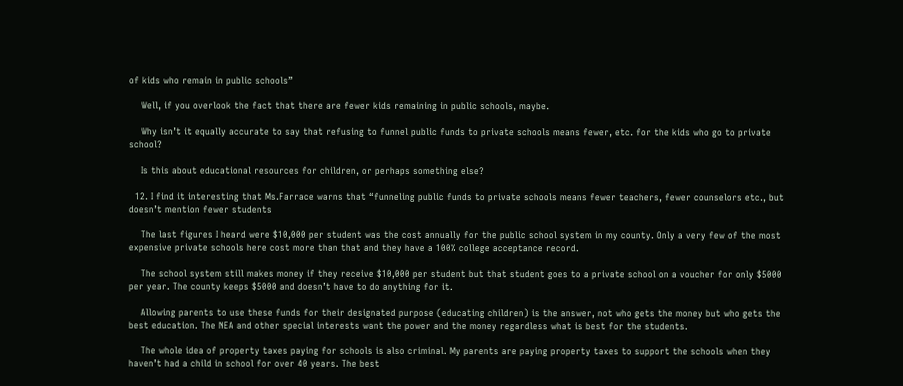of kids who remain in public schools”

    Well, if you overlook the fact that there are fewer kids remaining in public schools, maybe.

    Why isn’t it equally accurate to say that refusing to funnel public funds to private schools means fewer, etc. for the kids who go to private school?

    Is this about educational resources for children, or perhaps something else?

  12. I find it interesting that Ms.Farrace warns that “funneling public funds to private schools means fewer teachers, fewer counselors etc., but doesn’t mention fewer students

    The last figures I heard were $10,000 per student was the cost annually for the public school system in my county. Only a very few of the most expensive private schools here cost more than that and they have a 100% college acceptance record.

    The school system still makes money if they receive $10,000 per student but that student goes to a private school on a voucher for only $5000 per year. The county keeps $5000 and doesn’t have to do anything for it.

    Allowing parents to use these funds for their designated purpose (educating children) is the answer, not who gets the money but who gets the best education. The NEA and other special interests want the power and the money regardless what is best for the students.

    The whole idea of property taxes paying for schools is also criminal. My parents are paying property taxes to support the schools when they haven’t had a child in school for over 40 years. The best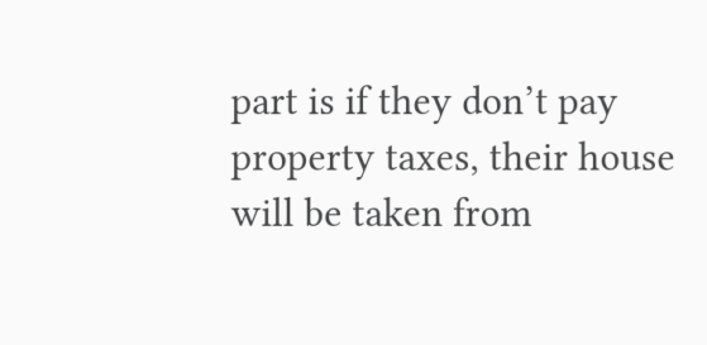part is if they don’t pay property taxes, their house will be taken from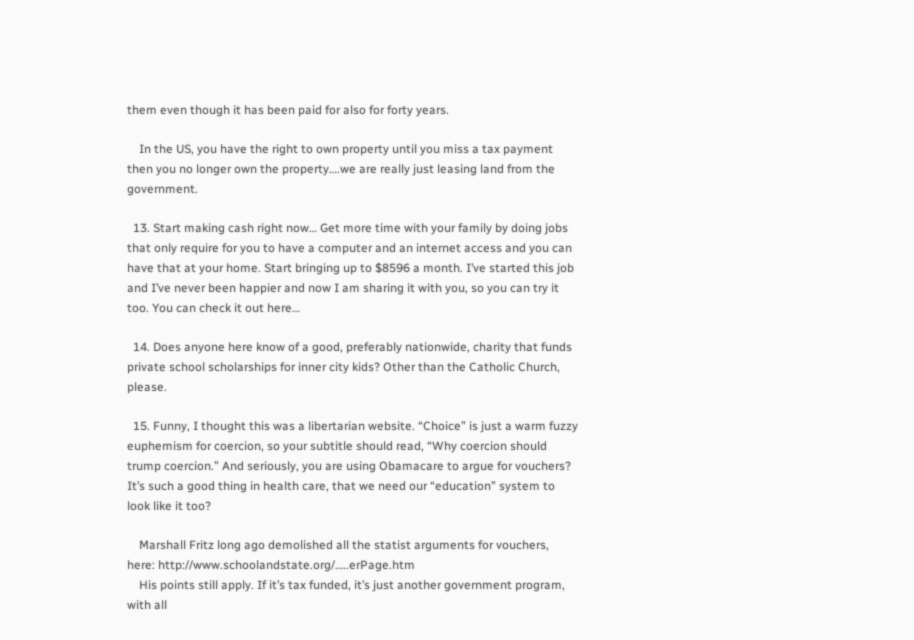them even though it has been paid for also for forty years.

    In the US, you have the right to own property until you miss a tax payment then you no longer own the property….we are really just leasing land from the government.

  13. Start making cash right now… Get more time with your family by doing jobs that only require for you to have a computer and an internet access and you can have that at your home. Start bringing up to $8596 a month. I’ve started this job and I’ve never been happier and now I am sharing it with you, so you can try it too. You can check it out here…

  14. Does anyone here know of a good, preferably nationwide, charity that funds private school scholarships for inner city kids? Other than the Catholic Church, please.

  15. Funny, I thought this was a libertarian website. “Choice” is just a warm fuzzy euphemism for coercion, so your subtitle should read, “Why coercion should trump coercion.” And seriously, you are using Obamacare to argue for vouchers? It’s such a good thing in health care, that we need our “education” system to look like it too?

    Marshall Fritz long ago demolished all the statist arguments for vouchers, here: http://www.schoolandstate.org/…..erPage.htm
    His points still apply. If it’s tax funded, it’s just another government program, with all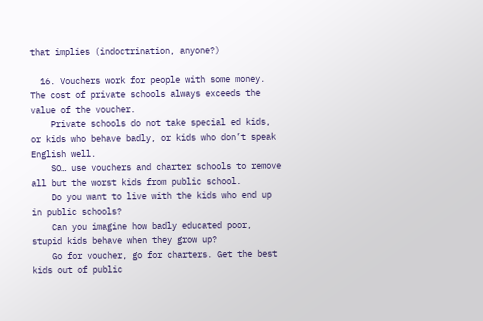that implies (indoctrination, anyone?)

  16. Vouchers work for people with some money. The cost of private schools always exceeds the value of the voucher.
    Private schools do not take special ed kids, or kids who behave badly, or kids who don’t speak English well.
    SO… use vouchers and charter schools to remove all but the worst kids from public school.
    Do you want to live with the kids who end up in public schools?
    Can you imagine how badly educated poor, stupid kids behave when they grow up?
    Go for voucher, go for charters. Get the best kids out of public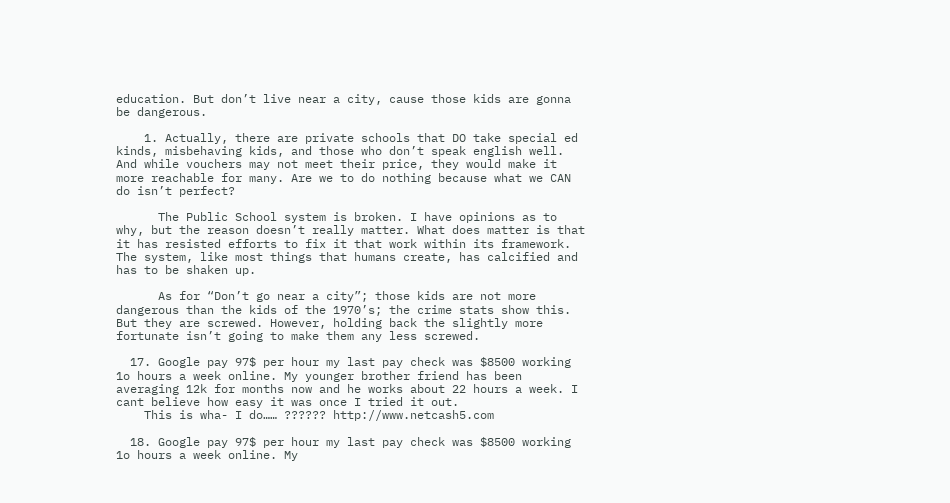education. But don’t live near a city, cause those kids are gonna be dangerous.

    1. Actually, there are private schools that DO take special ed kinds, misbehaving kids, and those who don’t speak english well. And while vouchers may not meet their price, they would make it more reachable for many. Are we to do nothing because what we CAN do isn’t perfect?

      The Public School system is broken. I have opinions as to why, but the reason doesn’t really matter. What does matter is that it has resisted efforts to fix it that work within its framework. The system, like most things that humans create, has calcified and has to be shaken up.

      As for “Don’t go near a city”; those kids are not more dangerous than the kids of the 1970’s; the crime stats show this. But they are screwed. However, holding back the slightly more fortunate isn’t going to make them any less screwed.

  17. Google pay 97$ per hour my last pay check was $8500 working 1o hours a week online. My younger brother friend has been averaging 12k for months now and he works about 22 hours a week. I cant believe how easy it was once I tried it out.
    This is wha- I do…… ?????? http://www.netcash5.com

  18. Google pay 97$ per hour my last pay check was $8500 working 1o hours a week online. My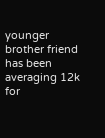younger brother friend has been averaging 12k for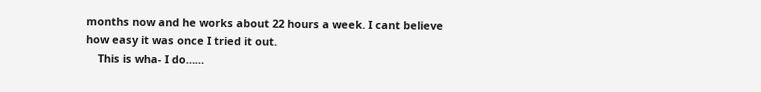months now and he works about 22 hours a week. I cant believe how easy it was once I tried it out.
    This is wha- I do……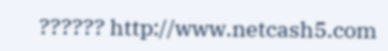?????? http://www.netcash5.com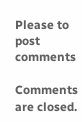Please to post comments

Comments are closed.